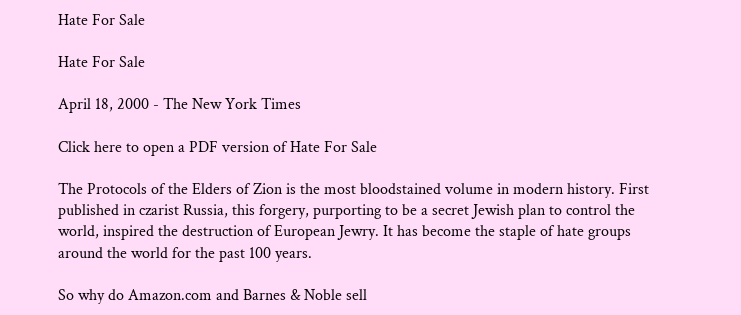Hate For Sale

Hate For Sale

April 18, 2000 - The New York Times

Click here to open a PDF version of Hate For Sale

The Protocols of the Elders of Zion is the most bloodstained volume in modern history. First published in czarist Russia, this forgery, purporting to be a secret Jewish plan to control the world, inspired the destruction of European Jewry. It has become the staple of hate groups around the world for the past 100 years.

So why do Amazon.com and Barnes & Noble sell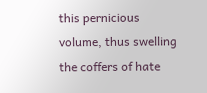this pernicious volume, thus swelling the coffers of hate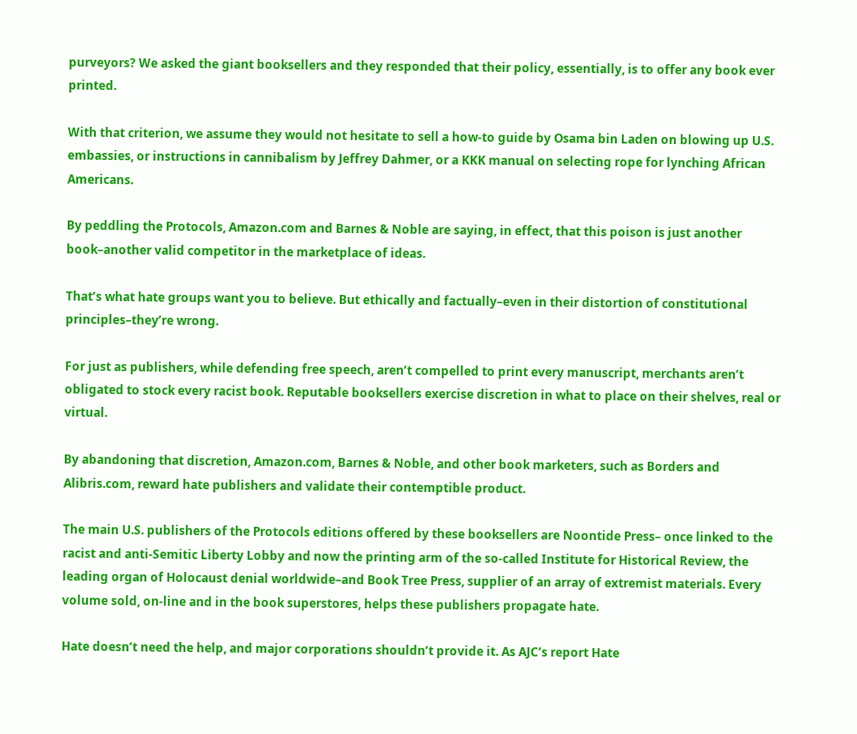purveyors? We asked the giant booksellers and they responded that their policy, essentially, is to offer any book ever printed.

With that criterion, we assume they would not hesitate to sell a how-to guide by Osama bin Laden on blowing up U.S. embassies, or instructions in cannibalism by Jeffrey Dahmer, or a KKK manual on selecting rope for lynching African Americans.

By peddling the Protocols, Amazon.com and Barnes & Noble are saying, in effect, that this poison is just another book–another valid competitor in the marketplace of ideas.

That’s what hate groups want you to believe. But ethically and factually–even in their distortion of constitutional principles–they’re wrong.

For just as publishers, while defending free speech, aren’t compelled to print every manuscript, merchants aren’t obligated to stock every racist book. Reputable booksellers exercise discretion in what to place on their shelves, real or virtual.

By abandoning that discretion, Amazon.com, Barnes & Noble, and other book marketers, such as Borders and Alibris.com, reward hate publishers and validate their contemptible product.

The main U.S. publishers of the Protocols editions offered by these booksellers are Noontide Press– once linked to the racist and anti-Semitic Liberty Lobby and now the printing arm of the so-called Institute for Historical Review, the leading organ of Holocaust denial worldwide–and Book Tree Press, supplier of an array of extremist materials. Every volume sold, on-line and in the book superstores, helps these publishers propagate hate.

Hate doesn’t need the help, and major corporations shouldn’t provide it. As AJC’s report Hate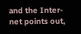and the Inter-net points out,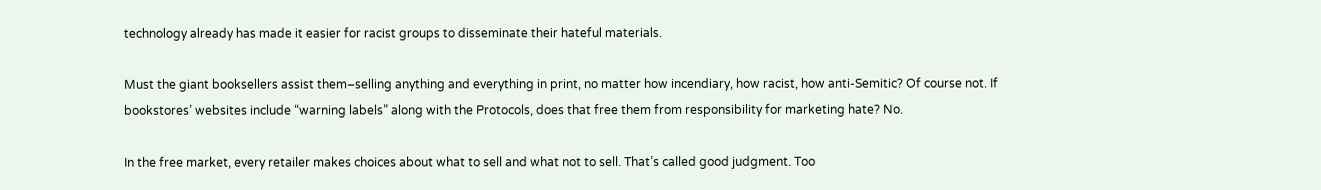technology already has made it easier for racist groups to disseminate their hateful materials.

Must the giant booksellers assist them–selling anything and everything in print, no matter how incendiary, how racist, how anti-Semitic? Of course not. If bookstores’ websites include “warning labels” along with the Protocols, does that free them from responsibility for marketing hate? No.

In the free market, every retailer makes choices about what to sell and what not to sell. That’s called good judgment. Too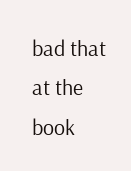bad that at the book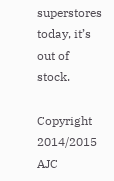superstores today, it’s out of stock.

Copyright 2014/2015 AJC